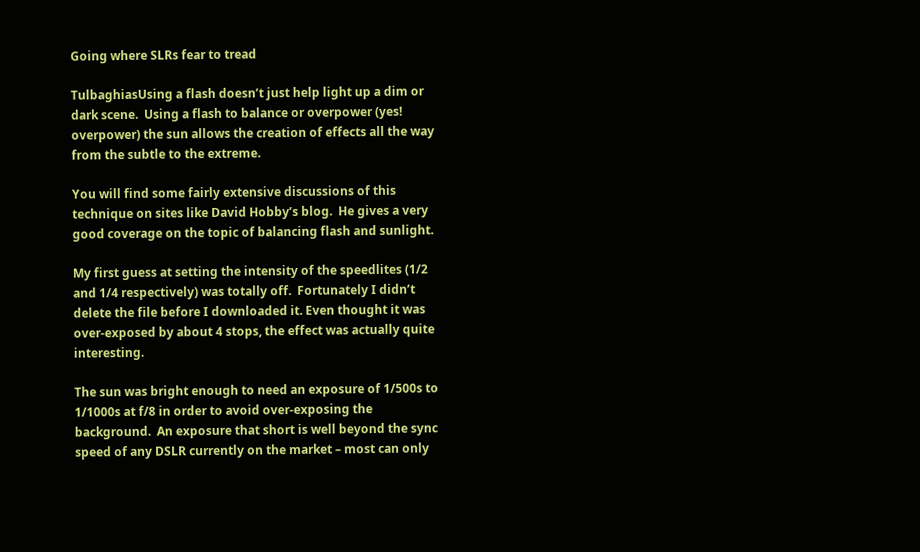Going where SLRs fear to tread

TulbaghiasUsing a flash doesn’t just help light up a dim or dark scene.  Using a flash to balance or overpower (yes! overpower) the sun allows the creation of effects all the way from the subtle to the extreme.

You will find some fairly extensive discussions of this technique on sites like David Hobby’s blog.  He gives a very good coverage on the topic of balancing flash and sunlight.

My first guess at setting the intensity of the speedlites (1/2 and 1/4 respectively) was totally off.  Fortunately I didn’t delete the file before I downloaded it. Even thought it was over-exposed by about 4 stops, the effect was actually quite interesting.

The sun was bright enough to need an exposure of 1/500s to 1/1000s at f/8 in order to avoid over-exposing the background.  An exposure that short is well beyond the sync speed of any DSLR currently on the market – most can only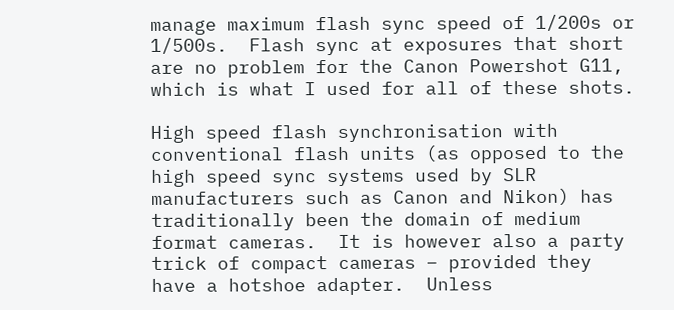manage maximum flash sync speed of 1/200s or 1/500s.  Flash sync at exposures that short are no problem for the Canon Powershot G11, which is what I used for all of these shots.

High speed flash synchronisation with conventional flash units (as opposed to the high speed sync systems used by SLR manufacturers such as Canon and Nikon) has traditionally been the domain of medium format cameras.  It is however also a party trick of compact cameras – provided they have a hotshoe adapter.  Unless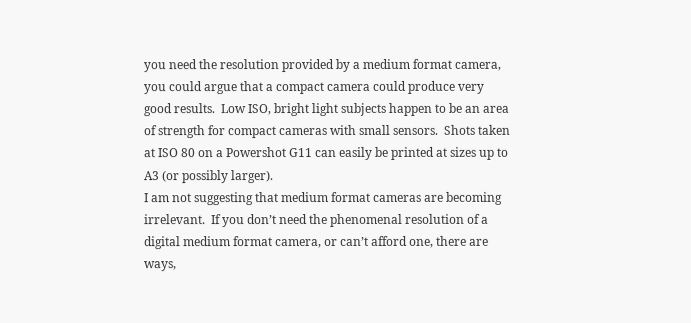you need the resolution provided by a medium format camera, you could argue that a compact camera could produce very good results.  Low ISO, bright light subjects happen to be an area of strength for compact cameras with small sensors.  Shots taken at ISO 80 on a Powershot G11 can easily be printed at sizes up to A3 (or possibly larger).
I am not suggesting that medium format cameras are becoming irrelevant.  If you don’t need the phenomenal resolution of a digital medium format camera, or can’t afford one, there are ways,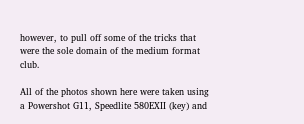however, to pull off some of the tricks that were the sole domain of the medium format club.

All of the photos shown here were taken using a Powershot G11, Speedlite 580EXII (key) and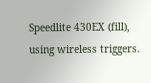Speedlite 430EX (fill), using wireless triggers.